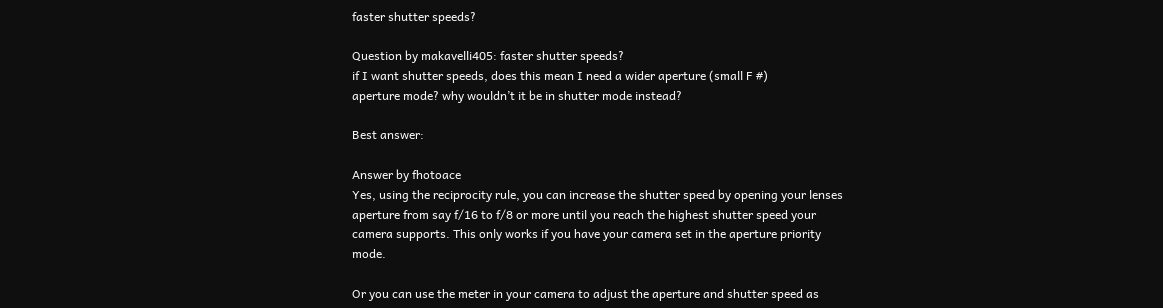faster shutter speeds?

Question by makavelli405: faster shutter speeds?
if I want shutter speeds, does this mean I need a wider aperture (small F #)
aperture mode? why wouldn’t it be in shutter mode instead?

Best answer:

Answer by fhotoace
Yes, using the reciprocity rule, you can increase the shutter speed by opening your lenses aperture from say f/16 to f/8 or more until you reach the highest shutter speed your camera supports. This only works if you have your camera set in the aperture priority mode.

Or you can use the meter in your camera to adjust the aperture and shutter speed as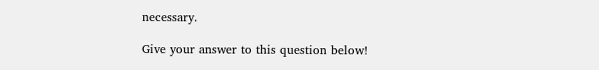necessary.

Give your answer to this question below!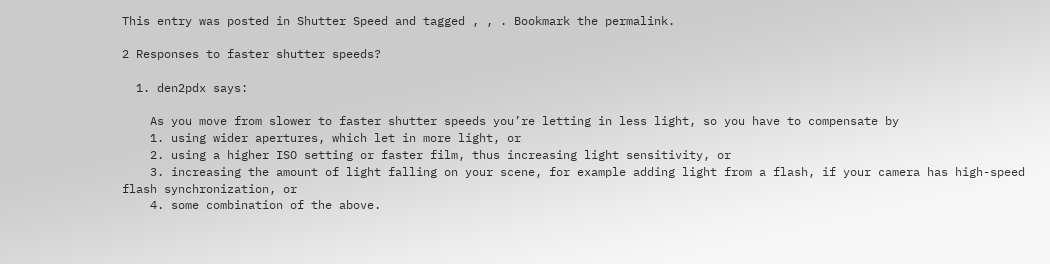This entry was posted in Shutter Speed and tagged , , . Bookmark the permalink.

2 Responses to faster shutter speeds?

  1. den2pdx says:

    As you move from slower to faster shutter speeds you’re letting in less light, so you have to compensate by
    1. using wider apertures, which let in more light, or
    2. using a higher ISO setting or faster film, thus increasing light sensitivity, or
    3. increasing the amount of light falling on your scene, for example adding light from a flash, if your camera has high-speed flash synchronization, or
    4. some combination of the above.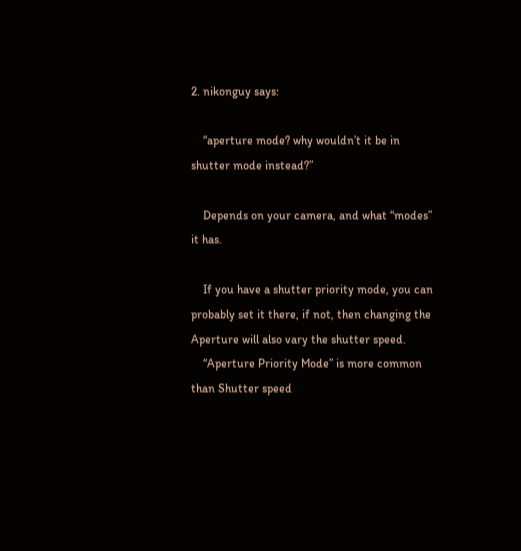2. nikonguy says:

    “aperture mode? why wouldn’t it be in shutter mode instead?”

    Depends on your camera, and what “modes” it has.

    If you have a shutter priority mode, you can probably set it there, if not, then changing the Aperture will also vary the shutter speed.
    “Aperture Priority Mode” is more common than Shutter speed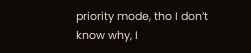priority mode, tho I don’t know why, I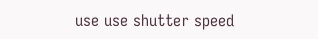use use shutter speed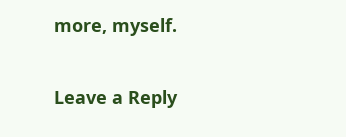more, myself.

Leave a Reply